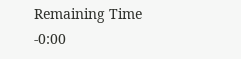Remaining Time -0:00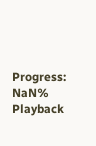Progress: NaN%
Playback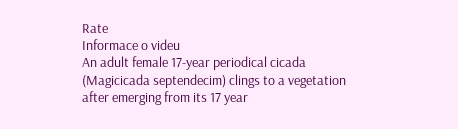Rate
Informace o videu
An adult female 17-year periodical cicada (Magicicada septendecim) clings to a vegetation after emerging from its 17 year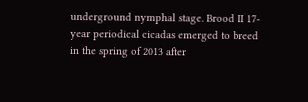underground nymphal stage. Brood II 17-year periodical cicadas emerged to breed in the spring of 2013 after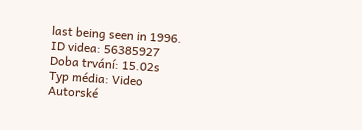last being seen in 1996.
ID videa: 56385927
Doba trvání: 15.02s
Typ média: Video
Autorské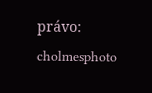právo: cholmesphoto